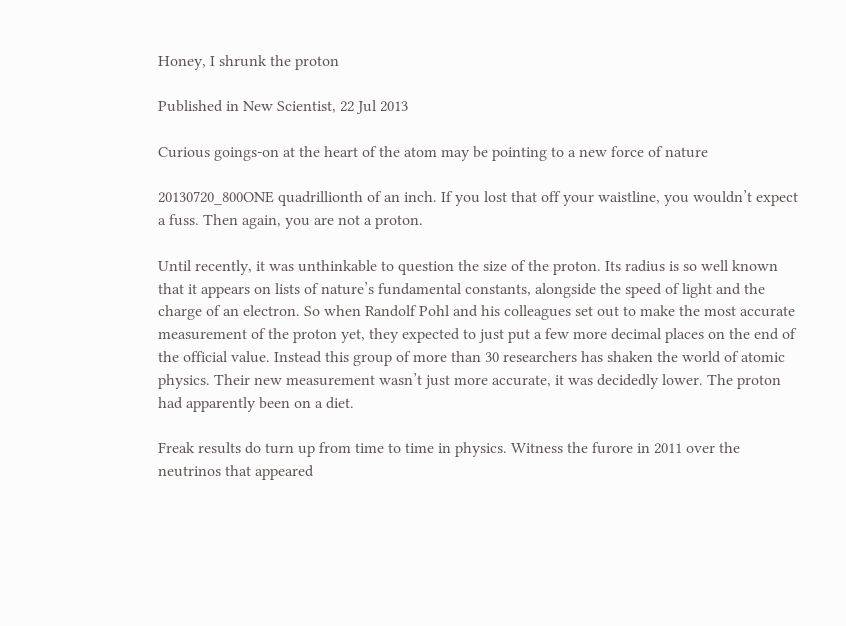Honey, I shrunk the proton

Published in New Scientist, 22 Jul 2013

Curious goings-on at the heart of the atom may be pointing to a new force of nature

20130720_800ONE quadrillionth of an inch. If you lost that off your waistline, you wouldn’t expect a fuss. Then again, you are not a proton.

Until recently, it was unthinkable to question the size of the proton. Its radius is so well known that it appears on lists of nature’s fundamental constants, alongside the speed of light and the charge of an electron. So when Randolf Pohl and his colleagues set out to make the most accurate measurement of the proton yet, they expected to just put a few more decimal places on the end of the official value. Instead this group of more than 30 researchers has shaken the world of atomic physics. Their new measurement wasn’t just more accurate, it was decidedly lower. The proton had apparently been on a diet.

Freak results do turn up from time to time in physics. Witness the furore in 2011 over the neutrinos that appeared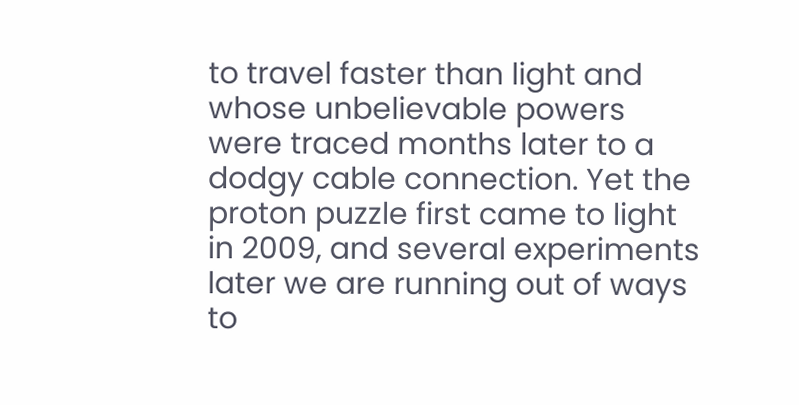to travel faster than light and whose unbelievable powers were traced months later to a dodgy cable connection. Yet the proton puzzle first came to light in 2009, and several experiments later we are running out of ways to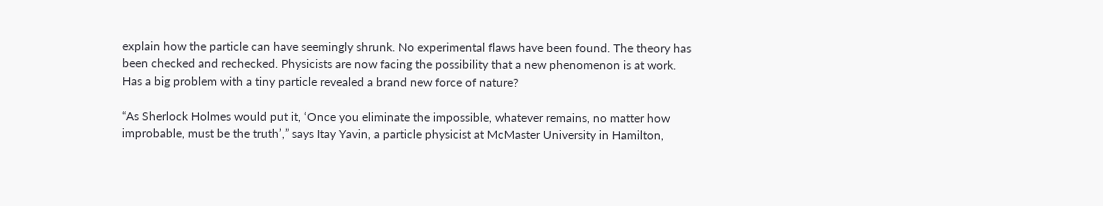explain how the particle can have seemingly shrunk. No experimental flaws have been found. The theory has been checked and rechecked. Physicists are now facing the possibility that a new phenomenon is at work. Has a big problem with a tiny particle revealed a brand new force of nature?

“As Sherlock Holmes would put it, ‘Once you eliminate the impossible, whatever remains, no matter how improbable, must be the truth’,” says Itay Yavin, a particle physicist at McMaster University in Hamilton,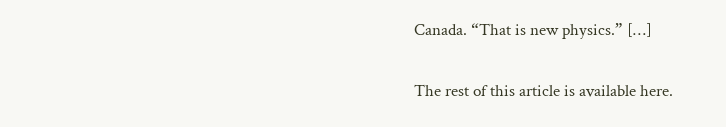Canada. “That is new physics.” […]

The rest of this article is available here.